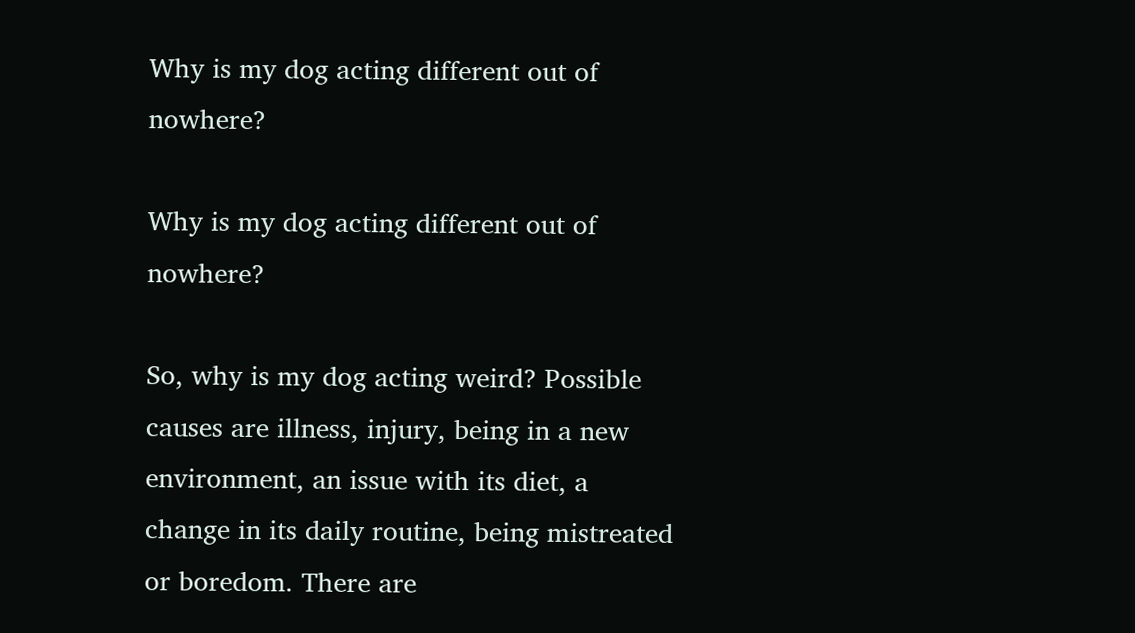Why is my dog acting different out of nowhere?

Why is my dog acting different out of nowhere?

So, why is my dog acting weird? Possible causes are illness, injury, being in a new environment, an issue with its diet, a change in its daily routine, being mistreated or boredom. There are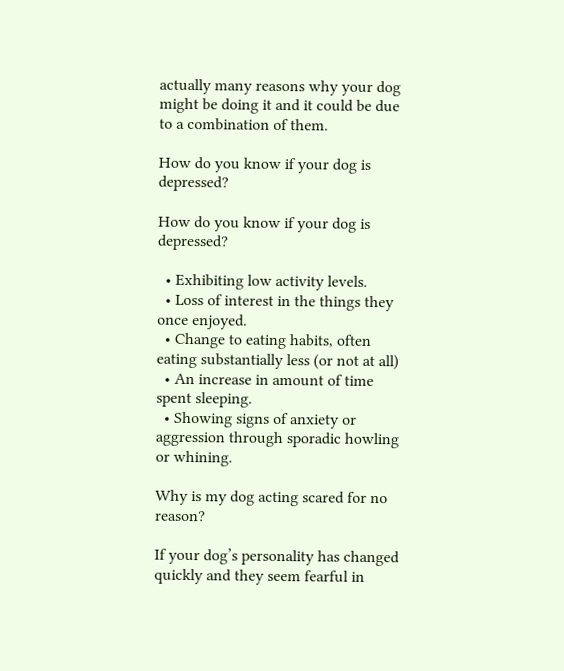actually many reasons why your dog might be doing it and it could be due to a combination of them.

How do you know if your dog is depressed?

How do you know if your dog is depressed?

  • Exhibiting low activity levels.
  • Loss of interest in the things they once enjoyed.
  • Change to eating habits, often eating substantially less (or not at all)
  • An increase in amount of time spent sleeping.
  • Showing signs of anxiety or aggression through sporadic howling or whining.

Why is my dog acting scared for no reason?

If your dog’s personality has changed quickly and they seem fearful in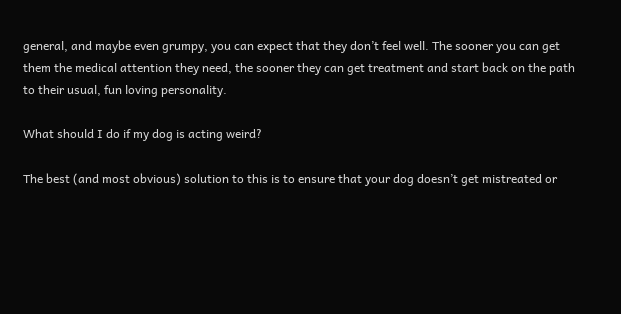general, and maybe even grumpy, you can expect that they don’t feel well. The sooner you can get them the medical attention they need, the sooner they can get treatment and start back on the path to their usual, fun loving personality.

What should I do if my dog is acting weird?

The best (and most obvious) solution to this is to ensure that your dog doesn’t get mistreated or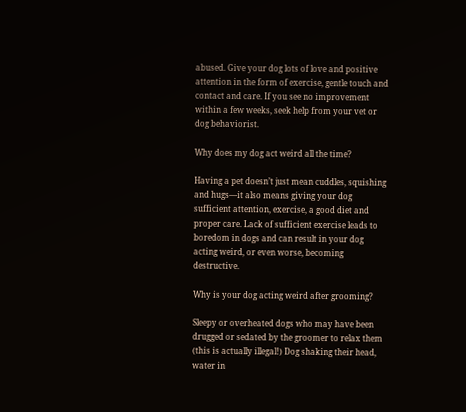abused. Give your dog lots of love and positive attention in the form of exercise, gentle touch and contact and care. If you see no improvement within a few weeks, seek help from your vet or dog behaviorist.

Why does my dog act weird all the time?

Having a pet doesn’t just mean cuddles, squishing and hugs—it also means giving your dog sufficient attention, exercise, a good diet and proper care. Lack of sufficient exercise leads to boredom in dogs and can result in your dog acting weird, or even worse, becoming destructive.

Why is your dog acting weird after grooming?

Sleepy or overheated dogs who may have been drugged or sedated by the groomer to relax them (this is actually illegal!) Dog shaking their head, water in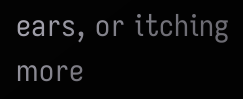ears, or itching more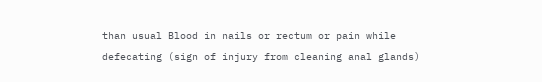than usual Blood in nails or rectum or pain while defecating (sign of injury from cleaning anal glands)